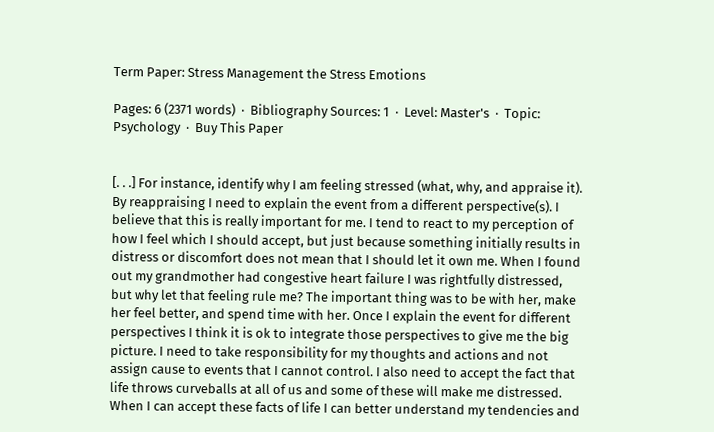Term Paper: Stress Management the Stress Emotions

Pages: 6 (2371 words)  ·  Bibliography Sources: 1  ·  Level: Master's  ·  Topic: Psychology  ·  Buy This Paper


[. . .] For instance, identify why I am feeling stressed (what, why, and appraise it). By reappraising I need to explain the event from a different perspective(s). I believe that this is really important for me. I tend to react to my perception of how I feel which I should accept, but just because something initially results in distress or discomfort does not mean that I should let it own me. When I found out my grandmother had congestive heart failure I was rightfully distressed, but why let that feeling rule me? The important thing was to be with her, make her feel better, and spend time with her. Once I explain the event for different perspectives I think it is ok to integrate those perspectives to give me the big picture. I need to take responsibility for my thoughts and actions and not assign cause to events that I cannot control. I also need to accept the fact that life throws curveballs at all of us and some of these will make me distressed. When I can accept these facts of life I can better understand my tendencies and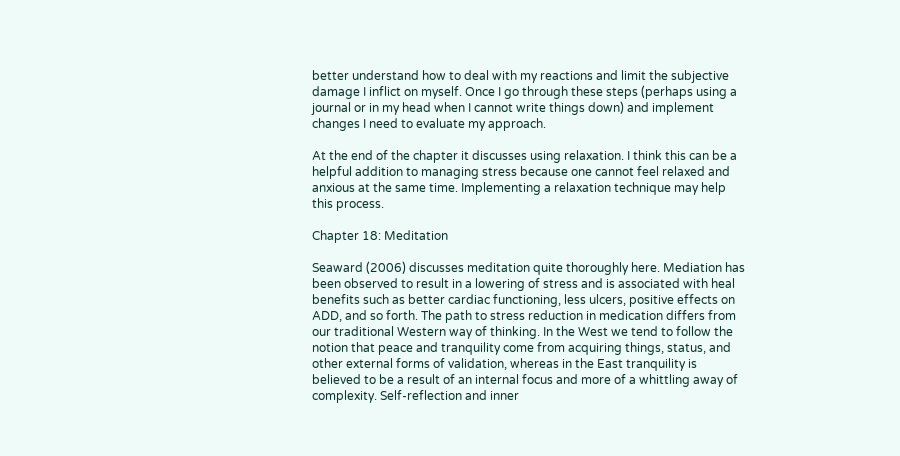better understand how to deal with my reactions and limit the subjective damage I inflict on myself. Once I go through these steps (perhaps using a journal or in my head when I cannot write things down) and implement changes I need to evaluate my approach.

At the end of the chapter it discusses using relaxation. I think this can be a helpful addition to managing stress because one cannot feel relaxed and anxious at the same time. Implementing a relaxation technique may help this process.

Chapter 18: Meditation

Seaward (2006) discusses meditation quite thoroughly here. Mediation has been observed to result in a lowering of stress and is associated with heal benefits such as better cardiac functioning, less ulcers, positive effects on ADD, and so forth. The path to stress reduction in medication differs from our traditional Western way of thinking. In the West we tend to follow the notion that peace and tranquility come from acquiring things, status, and other external forms of validation, whereas in the East tranquility is believed to be a result of an internal focus and more of a whittling away of complexity. Self-reflection and inner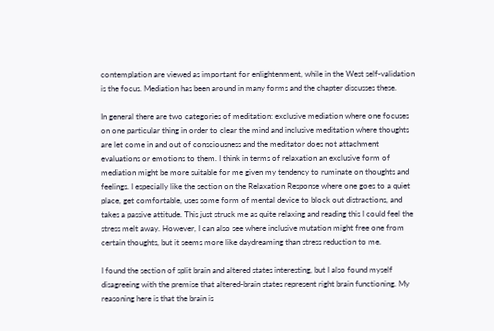contemplation are viewed as important for enlightenment, while in the West self-validation is the focus. Mediation has been around in many forms and the chapter discusses these.

In general there are two categories of meditation: exclusive mediation where one focuses on one particular thing in order to clear the mind and inclusive meditation where thoughts are let come in and out of consciousness and the meditator does not attachment evaluations or emotions to them. I think in terms of relaxation an exclusive form of mediation might be more suitable for me given my tendency to ruminate on thoughts and feelings. I especially like the section on the Relaxation Response where one goes to a quiet place, get comfortable, uses some form of mental device to block out distractions, and takes a passive attitude. This just struck me as quite relaxing and reading this I could feel the stress melt away. However, I can also see where inclusive mutation might free one from certain thoughts, but it seems more like daydreaming than stress reduction to me.

I found the section of split brain and altered states interesting, but I also found myself disagreeing with the premise that altered-brain states represent right brain functioning. My reasoning here is that the brain is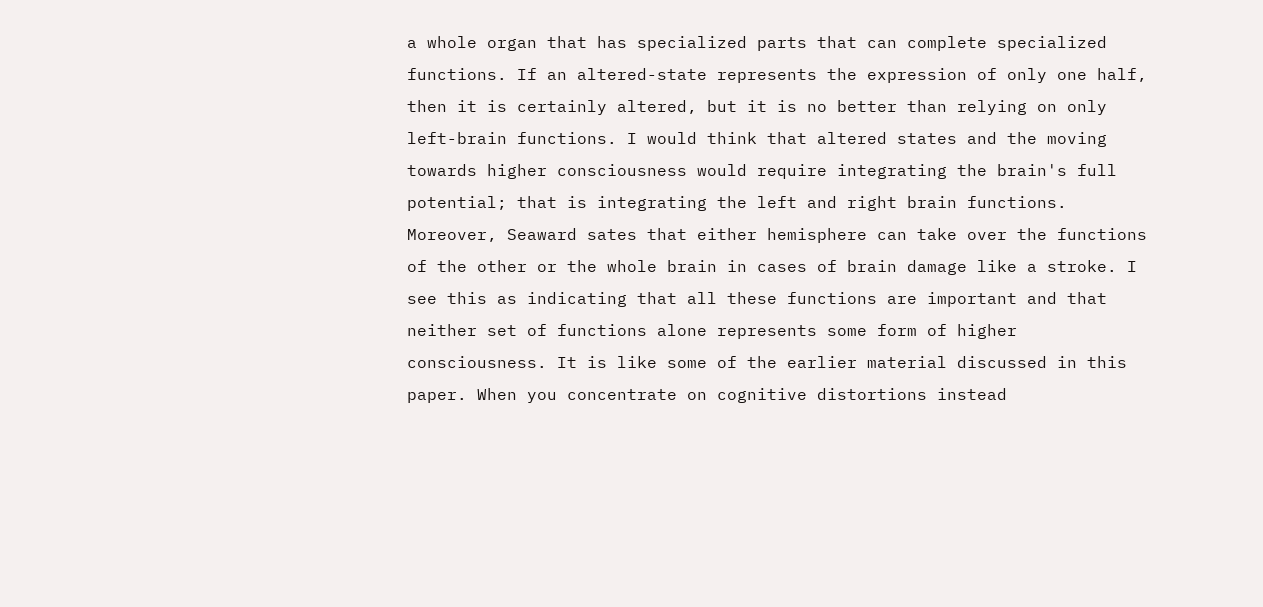a whole organ that has specialized parts that can complete specialized functions. If an altered-state represents the expression of only one half, then it is certainly altered, but it is no better than relying on only left-brain functions. I would think that altered states and the moving towards higher consciousness would require integrating the brain's full potential; that is integrating the left and right brain functions. Moreover, Seaward sates that either hemisphere can take over the functions of the other or the whole brain in cases of brain damage like a stroke. I see this as indicating that all these functions are important and that neither set of functions alone represents some form of higher consciousness. It is like some of the earlier material discussed in this paper. When you concentrate on cognitive distortions instead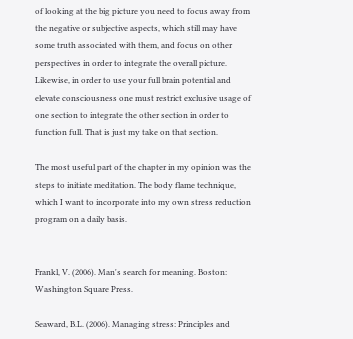of looking at the big picture you need to focus away from the negative or subjective aspects, which still may have some truth associated with them, and focus on other perspectives in order to integrate the overall picture. Likewise, in order to use your full brain potential and elevate consciousness one must restrict exclusive usage of one section to integrate the other section in order to function full. That is just my take on that section.

The most useful part of the chapter in my opinion was the steps to initiate meditation. The body flame technique, which I want to incorporate into my own stress reduction program on a daily basis.


Frankl, V. (2006). Man's search for meaning. Boston: Washington Square Press.

Seaward, B.L. (2006). Managing stress: Principles and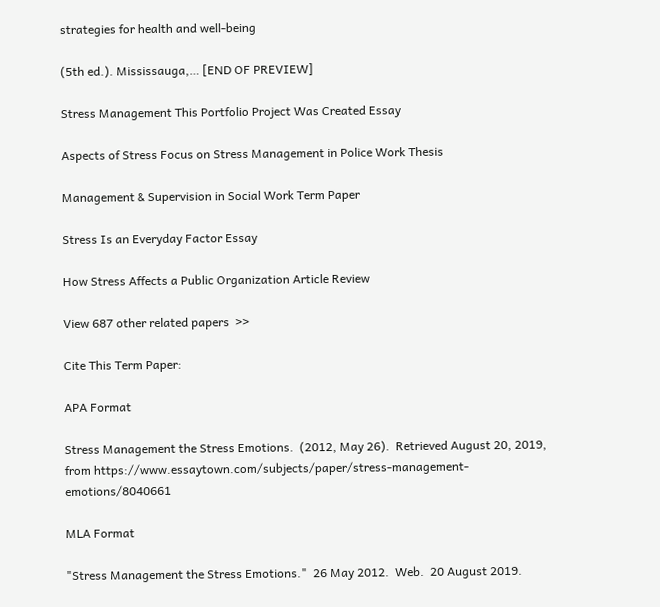strategies for health and well-being

(5th ed.). Mississauga,… [END OF PREVIEW]

Stress Management This Portfolio Project Was Created Essay

Aspects of Stress Focus on Stress Management in Police Work Thesis

Management & Supervision in Social Work Term Paper

Stress Is an Everyday Factor Essay

How Stress Affects a Public Organization Article Review

View 687 other related papers  >>

Cite This Term Paper:

APA Format

Stress Management the Stress Emotions.  (2012, May 26).  Retrieved August 20, 2019, from https://www.essaytown.com/subjects/paper/stress-management-emotions/8040661

MLA Format

"Stress Management the Stress Emotions."  26 May 2012.  Web.  20 August 2019.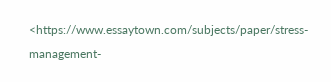<https://www.essaytown.com/subjects/paper/stress-management-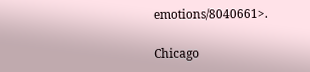emotions/8040661>.

Chicago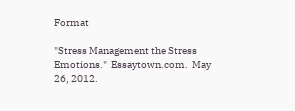Format

"Stress Management the Stress Emotions."  Essaytown.com.  May 26, 2012.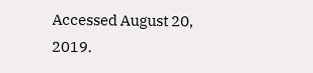Accessed August 20, 2019.